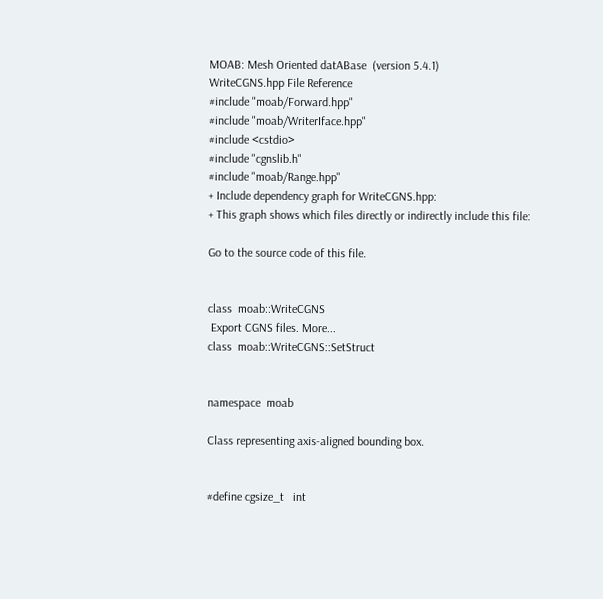MOAB: Mesh Oriented datABase  (version 5.4.1)
WriteCGNS.hpp File Reference
#include "moab/Forward.hpp"
#include "moab/WriterIface.hpp"
#include <cstdio>
#include "cgnslib.h"
#include "moab/Range.hpp"
+ Include dependency graph for WriteCGNS.hpp:
+ This graph shows which files directly or indirectly include this file:

Go to the source code of this file.


class  moab::WriteCGNS
 Export CGNS files. More...
class  moab::WriteCGNS::SetStruct


namespace  moab

Class representing axis-aligned bounding box.


#define cgsize_t   int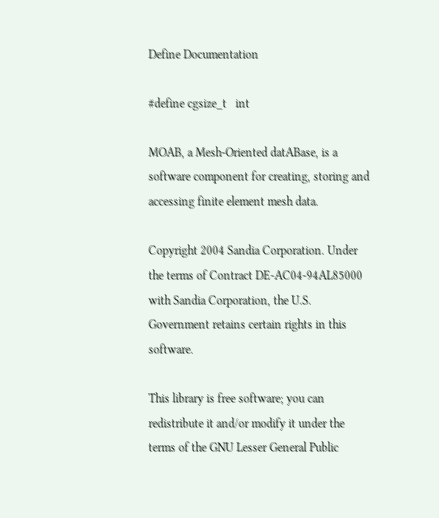Define Documentation

#define cgsize_t   int

MOAB, a Mesh-Oriented datABase, is a software component for creating, storing and accessing finite element mesh data.

Copyright 2004 Sandia Corporation. Under the terms of Contract DE-AC04-94AL85000 with Sandia Corporation, the U.S. Government retains certain rights in this software.

This library is free software; you can redistribute it and/or modify it under the terms of the GNU Lesser General Public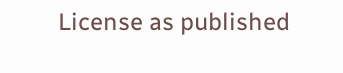License as published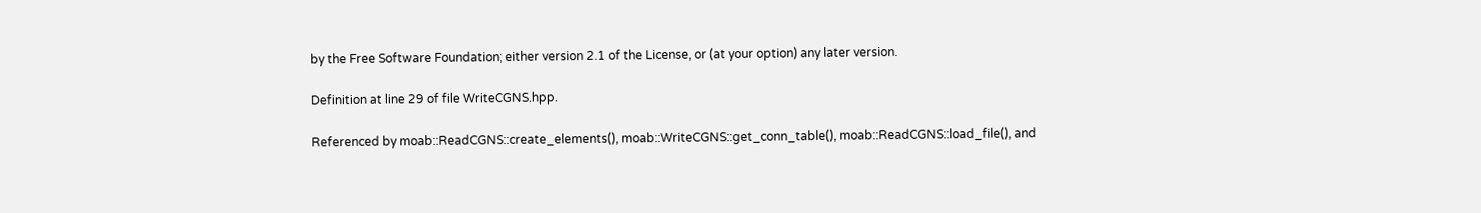by the Free Software Foundation; either version 2.1 of the License, or (at your option) any later version.

Definition at line 29 of file WriteCGNS.hpp.

Referenced by moab::ReadCGNS::create_elements(), moab::WriteCGNS::get_conn_table(), moab::ReadCGNS::load_file(), and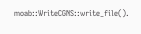moab::WriteCGNS::write_file().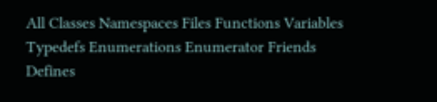All Classes Namespaces Files Functions Variables Typedefs Enumerations Enumerator Friends Defines